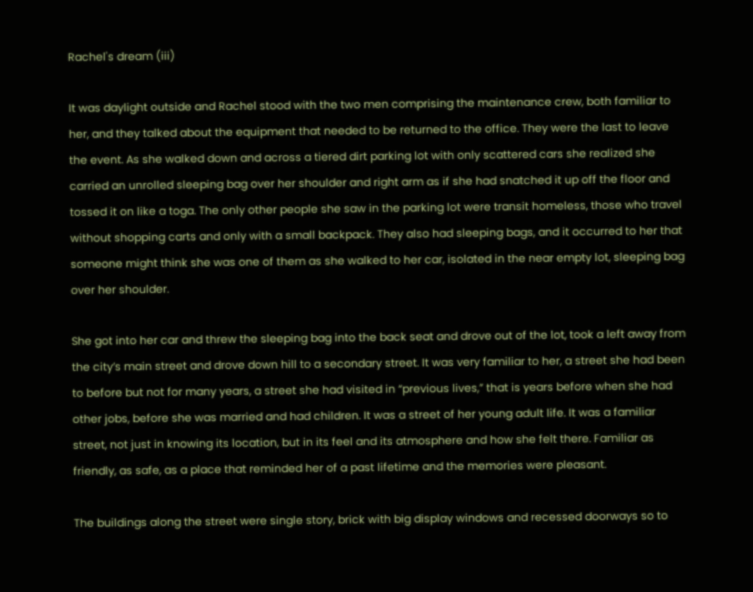Rachel's dream (iii)

It was daylight outside and Rachel stood with the two men comprising the maintenance crew, both familiar to her, and they talked about the equipment that needed to be returned to the office. They were the last to leave the event. As she walked down and across a tiered dirt parking lot with only scattered cars she realized she carried an unrolled sleeping bag over her shoulder and right arm as if she had snatched it up off the floor and tossed it on like a toga. The only other people she saw in the parking lot were transit homeless, those who travel without shopping carts and only with a small backpack. They also had sleeping bags, and it occurred to her that someone might think she was one of them as she walked to her car, isolated in the near empty lot, sleeping bag over her shoulder.

She got into her car and threw the sleeping bag into the back seat and drove out of the lot, took a left away from the city’s main street and drove down hill to a secondary street. It was very familiar to her, a street she had been to before but not for many years, a street she had visited in “previous lives,” that is years before when she had other jobs, before she was married and had children. It was a street of her young adult life. It was a familiar street, not just in knowing its location, but in its feel and its atmosphere and how she felt there. Familiar as friendly, as safe, as a place that reminded her of a past lifetime and the memories were pleasant.

The buildings along the street were single story, brick with big display windows and recessed doorways so to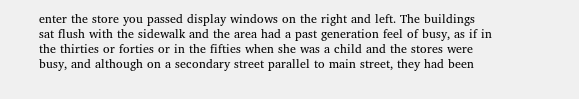enter the store you passed display windows on the right and left. The buildings sat flush with the sidewalk and the area had a past generation feel of busy, as if in the thirties or forties or in the fifties when she was a child and the stores were busy, and although on a secondary street parallel to main street, they had been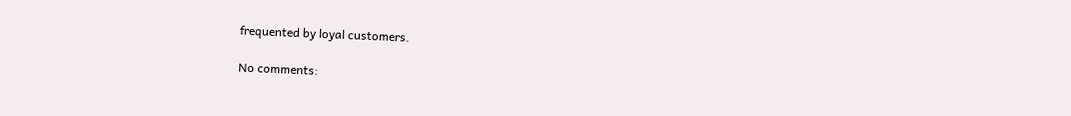frequented by loyal customers.

No comments: